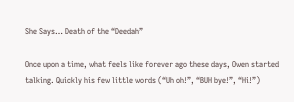She Says… Death of the “Deedah”

Once upon a time, what feels like forever ago these days, Owen started talking. Quickly his few little words (“Uh oh!”, “BUH bye!”, “Hi!”)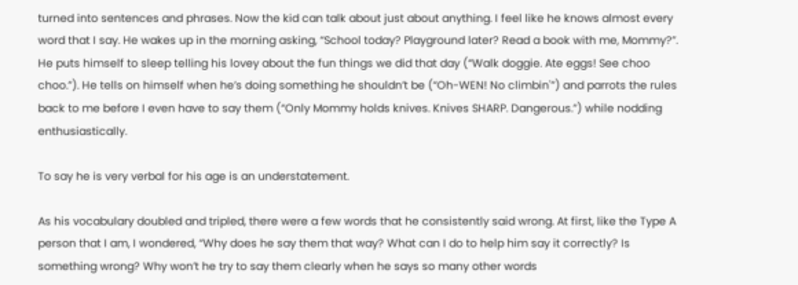turned into sentences and phrases. Now the kid can talk about just about anything. I feel like he knows almost every word that I say. He wakes up in the morning asking, “School today? Playground later? Read a book with me, Mommy?”. He puts himself to sleep telling his lovey about the fun things we did that day (“Walk doggie. Ate eggs! See choo choo.”). He tells on himself when he’s doing something he shouldn’t be (“Oh-WEN! No climbin'”) and parrots the rules back to me before I even have to say them (“Only Mommy holds knives. Knives SHARP. Dangerous.”) while nodding enthusiastically.

To say he is very verbal for his age is an understatement.

As his vocabulary doubled and tripled, there were a few words that he consistently said wrong. At first, like the Type A person that I am, I wondered, “Why does he say them that way? What can I do to help him say it correctly? Is something wrong? Why won’t he try to say them clearly when he says so many other words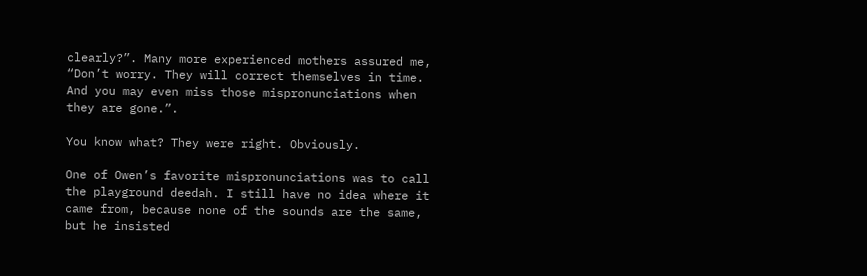clearly?”. Many more experienced mothers assured me, “Don’t worry. They will correct themselves in time. And you may even miss those mispronunciations when they are gone.”.

You know what? They were right. Obviously.

One of Owen’s favorite mispronunciations was to call the playground deedah. I still have no idea where it came from, because none of the sounds are the same, but he insisted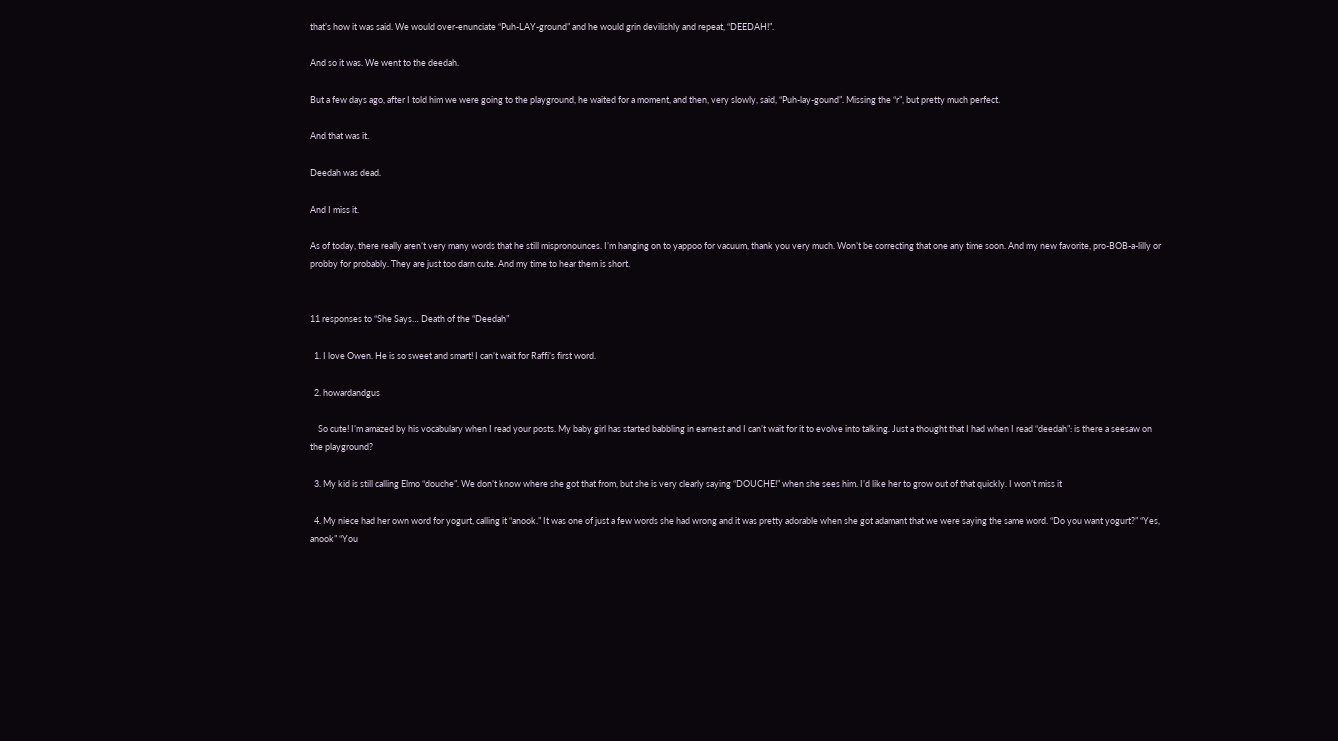that’s how it was said. We would over-enunciate “Puh-LAY-ground” and he would grin devilishly and repeat, “DEEDAH!”.

And so it was. We went to the deedah.

But a few days ago, after I told him we were going to the playground, he waited for a moment, and then, very slowly, said, “Puh-lay-gound”. Missing the “r”, but pretty much perfect.

And that was it.

Deedah was dead.

And I miss it.

As of today, there really aren’t very many words that he still mispronounces. I’m hanging on to yappoo for vacuum, thank you very much. Won’t be correcting that one any time soon. And my new favorite, pro-BOB-a-lilly or probby for probably. They are just too darn cute. And my time to hear them is short.


11 responses to “She Says… Death of the “Deedah”

  1. I love Owen. He is so sweet and smart! I can’t wait for Raffi’s first word.

  2. howardandgus

    So cute! I’m amazed by his vocabulary when I read your posts. My baby girl has started babbling in earnest and I can’t wait for it to evolve into talking. Just a thought that I had when I read “deedah”: is there a seesaw on the playground?

  3. My kid is still calling Elmo “douche”. We don’t know where she got that from, but she is very clearly saying “DOUCHE!” when she sees him. I’d like her to grow out of that quickly. I won’t miss it

  4. My niece had her own word for yogurt, calling it “anook.” It was one of just a few words she had wrong and it was pretty adorable when she got adamant that we were saying the same word. “Do you want yogurt?” “Yes, anook” “You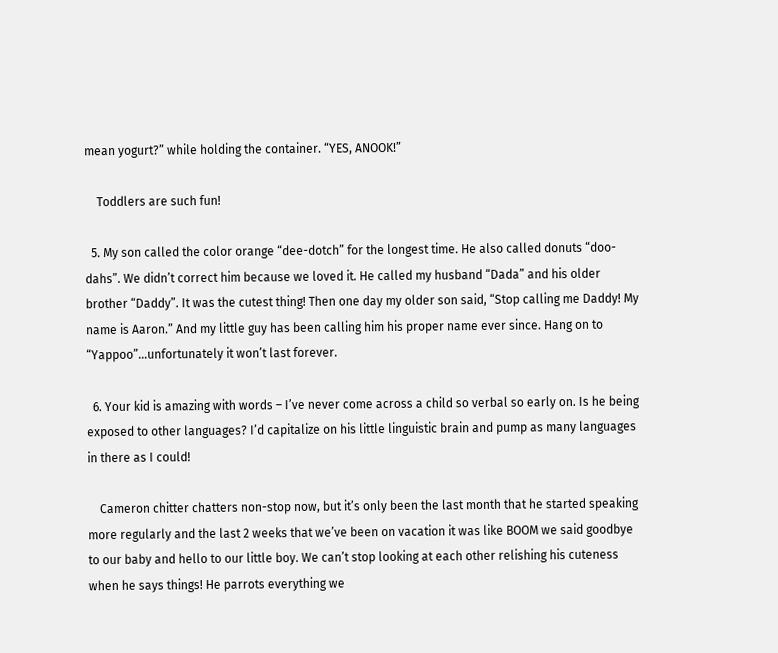mean yogurt?” while holding the container. “YES, ANOOK!”

    Toddlers are such fun!

  5. My son called the color orange “dee-dotch” for the longest time. He also called donuts “doo-dahs”. We didn’t correct him because we loved it. He called my husband “Dada” and his older brother “Daddy”. It was the cutest thing! Then one day my older son said, “Stop calling me Daddy! My name is Aaron.” And my little guy has been calling him his proper name ever since. Hang on to “Yappoo”…unfortunately it won’t last forever.

  6. Your kid is amazing with words – I’ve never come across a child so verbal so early on. Is he being exposed to other languages? I’d capitalize on his little linguistic brain and pump as many languages in there as I could!

    Cameron chitter chatters non-stop now, but it’s only been the last month that he started speaking more regularly and the last 2 weeks that we’ve been on vacation it was like BOOM we said goodbye to our baby and hello to our little boy. We can’t stop looking at each other relishing his cuteness when he says things! He parrots everything we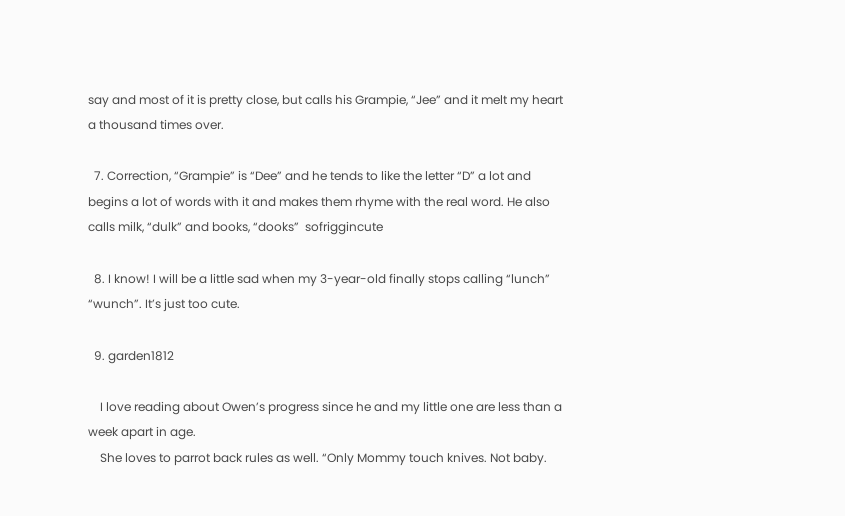say and most of it is pretty close, but calls his Grampie, “Jee” and it melt my heart a thousand times over.

  7. Correction, “Grampie” is “Dee” and he tends to like the letter “D” a lot and begins a lot of words with it and makes them rhyme with the real word. He also calls milk, “dulk” and books, “dooks”  sofriggincute

  8. I know! I will be a little sad when my 3-year-old finally stops calling “lunch” “wunch”. It’s just too cute.

  9. garden1812

    I love reading about Owen’s progress since he and my little one are less than a week apart in age.
    She loves to parrot back rules as well. “Only Mommy touch knives. Not baby.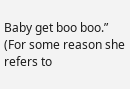Baby get boo boo.” (For some reason she refers to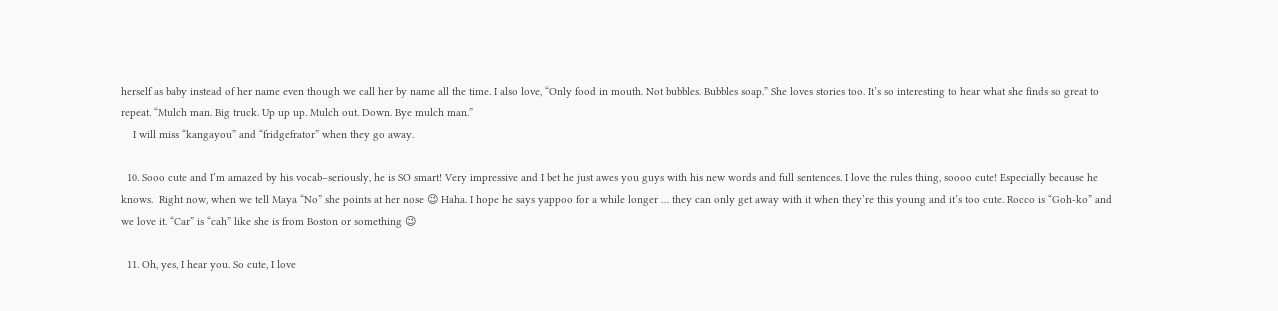herself as baby instead of her name even though we call her by name all the time. I also love, “Only food in mouth. Not bubbles. Bubbles soap.” She loves stories too. It’s so interesting to hear what she finds so great to repeat. “Mulch man. Big truck. Up up up. Mulch out. Down. Bye mulch man.”
    I will miss “kangayou” and “fridgefrator” when they go away.

  10. Sooo cute and I’m amazed by his vocab–seriously, he is SO smart! Very impressive and I bet he just awes you guys with his new words and full sentences. I love the rules thing, soooo cute! Especially because he knows.  Right now, when we tell Maya “No” she points at her nose 😉 Haha. I hope he says yappoo for a while longer … they can only get away with it when they’re this young and it’s too cute. Rocco is “Goh-ko” and we love it. “Car” is “cah” like she is from Boston or something 😉

  11. Oh, yes, I hear you. So cute, I love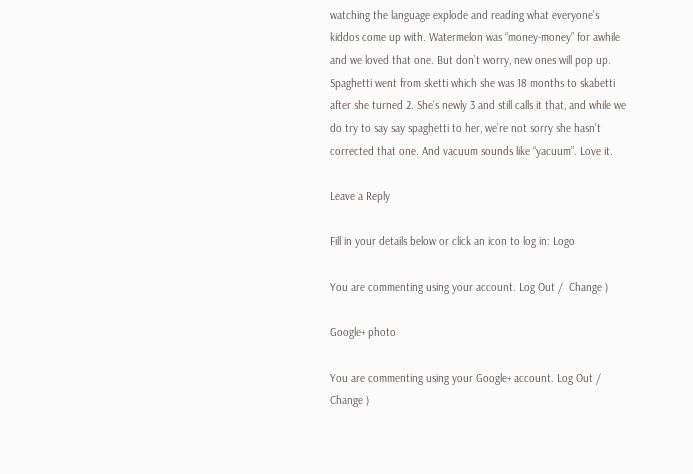watching the language explode and reading what everyone’s kiddos come up with. Watermelon was “money-money” for awhile and we loved that one. But don’t worry, new ones will pop up. Spaghetti went from sketti which she was 18 months to skabetti after she turned 2. She’s newly 3 and still calls it that, and while we do try to say say spaghetti to her, we’re not sorry she hasn’t corrected that one. And vacuum sounds like “yacuum”. Love it.

Leave a Reply

Fill in your details below or click an icon to log in: Logo

You are commenting using your account. Log Out /  Change )

Google+ photo

You are commenting using your Google+ account. Log Out /  Change )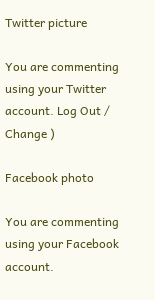Twitter picture

You are commenting using your Twitter account. Log Out /  Change )

Facebook photo

You are commenting using your Facebook account.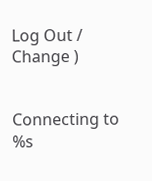Log Out /  Change )


Connecting to %s